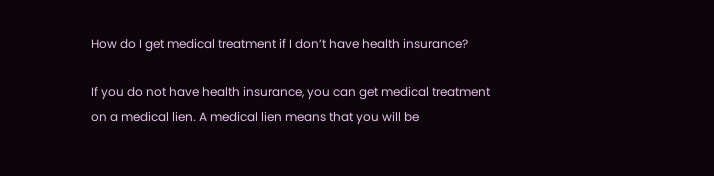How do I get medical treatment if I don’t have health insurance?

If you do not have health insurance, you can get medical treatment on a medical lien. A medical lien means that you will be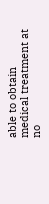able to obtain medical treatment at no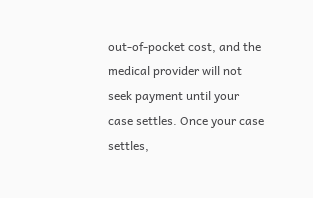out-of-pocket cost, and the medical provider will not seek payment until your case settles. Once your case settles,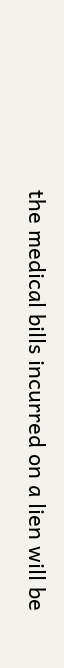the medical bills incurred on a lien will be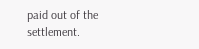paid out of the settlement.